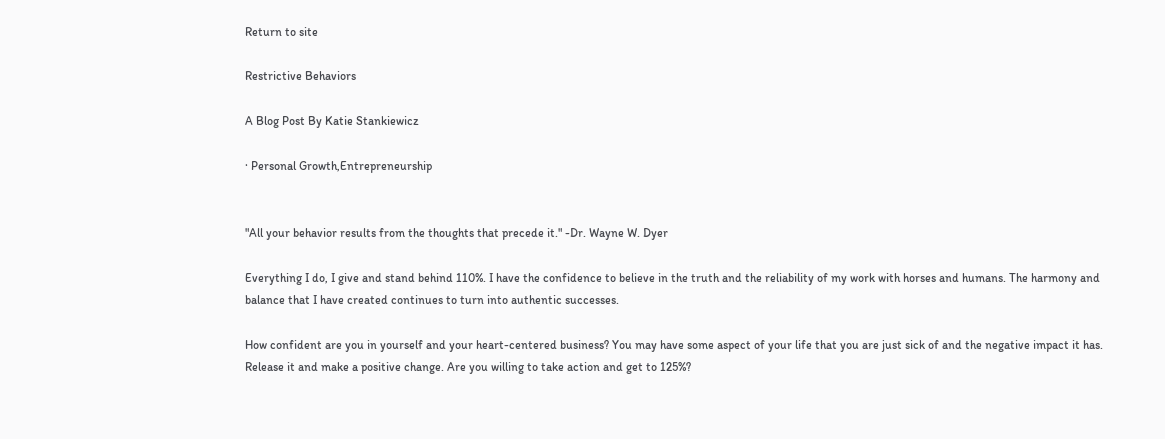Return to site

Restrictive Behaviors

A Blog Post By Katie Stankiewicz

· Personal Growth,Entrepreneurship


"All your behavior results from the thoughts that precede it." -Dr. Wayne W. Dyer

Everything I do, I give and stand behind 110%. I have the confidence to believe in the truth and the reliability of my work with horses and humans. The harmony and balance that I have created continues to turn into authentic successes.

How confident are you in yourself and your heart-centered business? You may have some aspect of your life that you are just sick of and the negative impact it has. Release it and make a positive change. Are you willing to take action and get to 125%?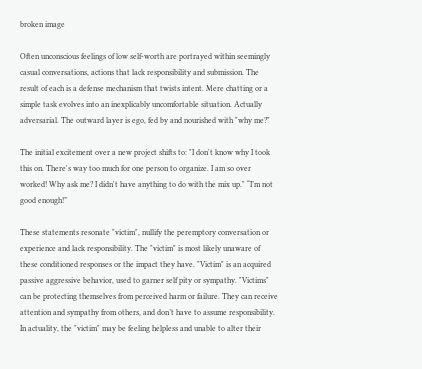broken image

Often unconscious feelings of low self-worth are portrayed within seemingly casual conversations, actions that lack responsibility and submission. The result of each is a defense mechanism that twists intent. Mere chatting or a simple task evolves into an inexplicably uncomfortable situation. Actually adversarial. The outward layer is ego, fed by and nourished with "why me?"

The initial excitement over a new project shifts to: "I don't know why I took this on. There's way too much for one person to organize. I am so over worked! Why ask me? I didn't have anything to do with the mix up." “I’m not good enough!”

These statements resonate "victim", nullify the peremptory conversation or experience and lack responsibility. The "victim" is most likely unaware of these conditioned responses or the impact they have. "Victim" is an acquired passive aggressive behavior, used to garner self pity or sympathy. "Victims" can be protecting themselves from perceived harm or failure. They can receive attention and sympathy from others, and don’t have to assume responsibility. In actuality, the "victim" may be feeling helpless and unable to alter their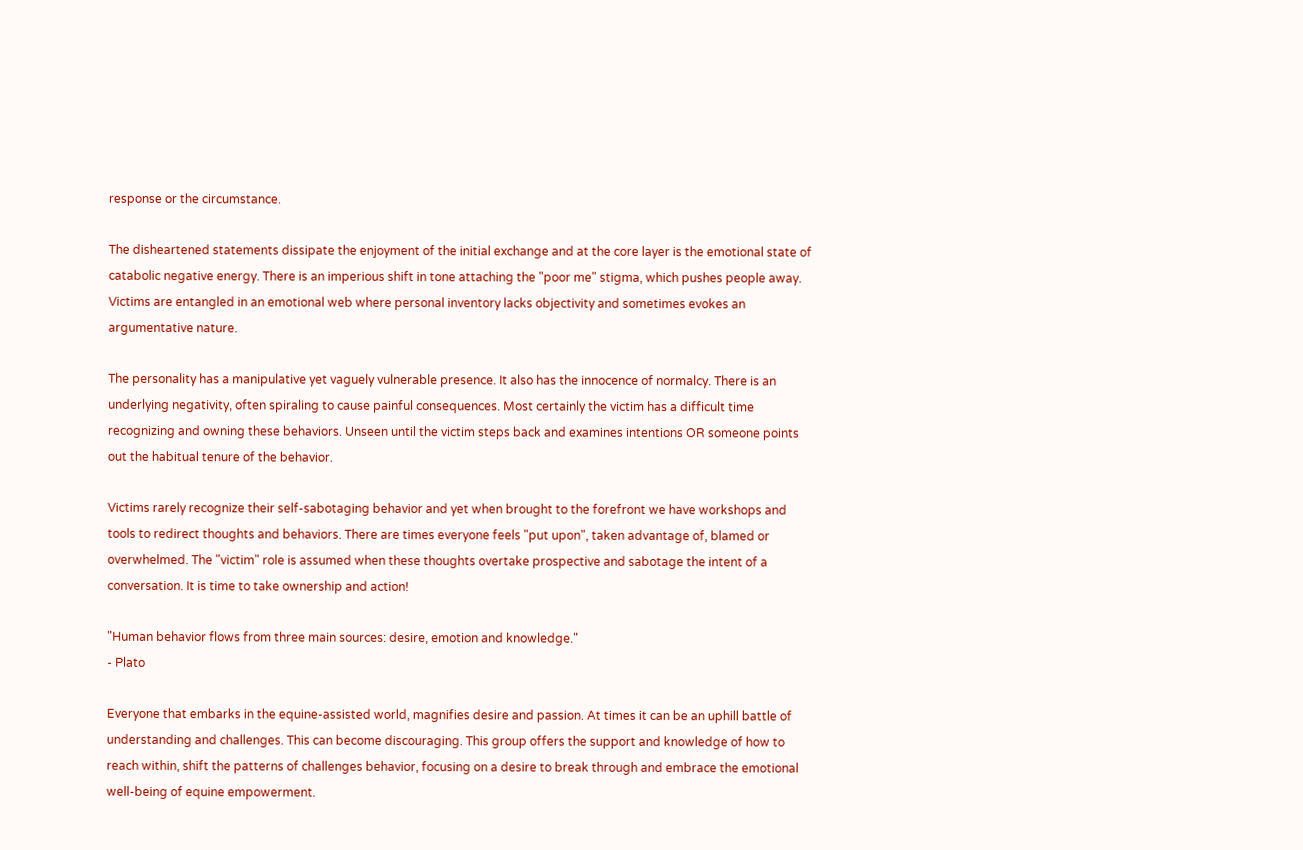response or the circumstance.

The disheartened statements dissipate the enjoyment of the initial exchange and at the core layer is the emotional state of catabolic negative energy. There is an imperious shift in tone attaching the "poor me" stigma, which pushes people away. Victims are entangled in an emotional web where personal inventory lacks objectivity and sometimes evokes an argumentative nature.

The personality has a manipulative yet vaguely vulnerable presence. It also has the innocence of normalcy. There is an underlying negativity, often spiraling to cause painful consequences. Most certainly the victim has a difficult time recognizing and owning these behaviors. Unseen until the victim steps back and examines intentions OR someone points out the habitual tenure of the behavior.

Victims rarely recognize their self-sabotaging behavior and yet when brought to the forefront we have workshops and tools to redirect thoughts and behaviors. There are times everyone feels "put upon", taken advantage of, blamed or overwhelmed. The "victim" role is assumed when these thoughts overtake prospective and sabotage the intent of a conversation. It is time to take ownership and action!

"Human behavior flows from three main sources: desire, emotion and knowledge."
- Plato

Everyone that embarks in the equine-assisted world, magnifies desire and passion. At times it can be an uphill battle of understanding and challenges. This can become discouraging. This group offers the support and knowledge of how to reach within, shift the patterns of challenges behavior, focusing on a desire to break through and embrace the emotional well-being of equine empowerment.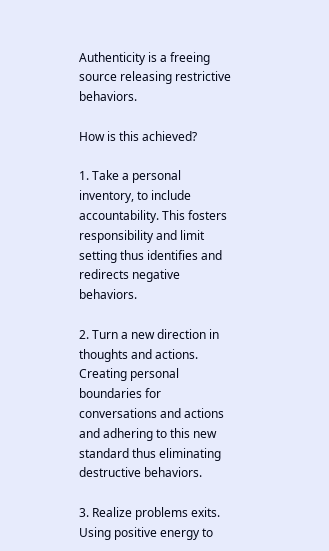Authenticity is a freeing source releasing restrictive behaviors.

How is this achieved?

1. Take a personal inventory, to include accountability. This fosters responsibility and limit setting thus identifies and redirects negative behaviors.

2. Turn a new direction in thoughts and actions. Creating personal boundaries for conversations and actions and adhering to this new standard thus eliminating destructive behaviors.

3. Realize problems exits. Using positive energy to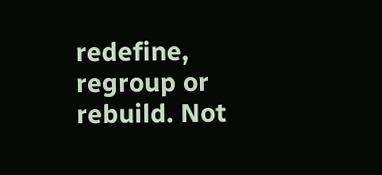redefine, regroup or rebuild. Not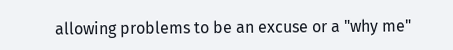allowing problems to be an excuse or a "why me"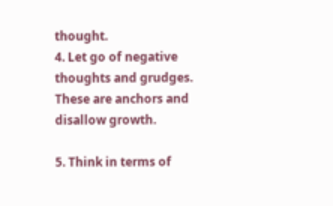thought.
4. Let go of negative thoughts and grudges. These are anchors and disallow growth.

5. Think in terms of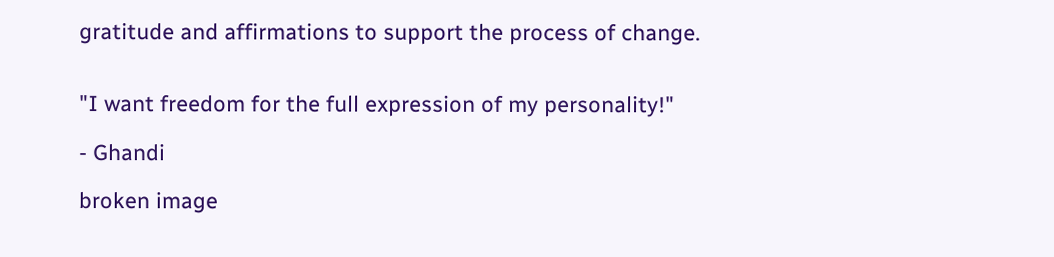gratitude and affirmations to support the process of change.


"I want freedom for the full expression of my personality!"

- Ghandi

broken image